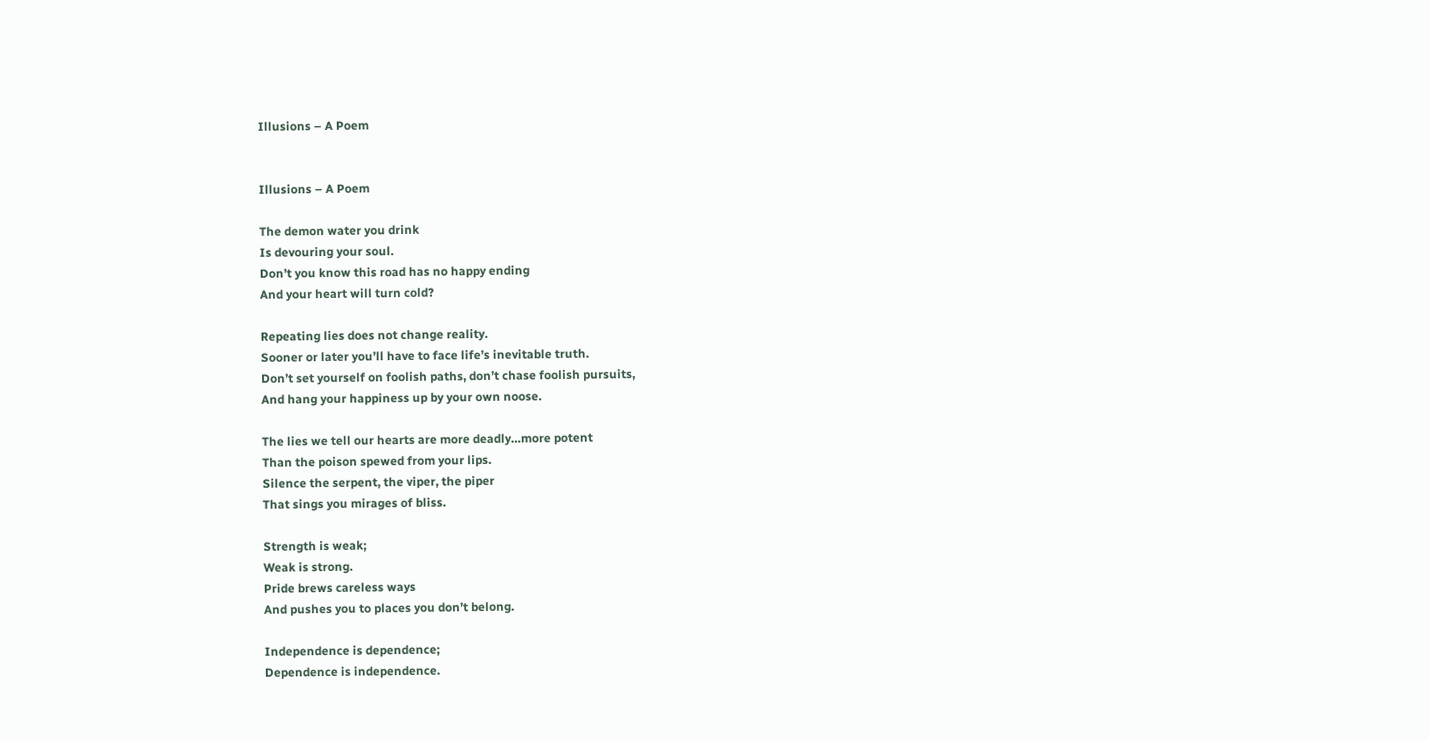Illusions – A Poem


Illusions – A Poem

The demon water you drink
Is devouring your soul.
Don’t you know this road has no happy ending
And your heart will turn cold?

Repeating lies does not change reality.
Sooner or later you’ll have to face life’s inevitable truth.
Don’t set yourself on foolish paths, don’t chase foolish pursuits,
And hang your happiness up by your own noose.

The lies we tell our hearts are more deadly…more potent
Than the poison spewed from your lips.
Silence the serpent, the viper, the piper
That sings you mirages of bliss.

Strength is weak;
Weak is strong.
Pride brews careless ways
And pushes you to places you don’t belong.

Independence is dependence;
Dependence is independence.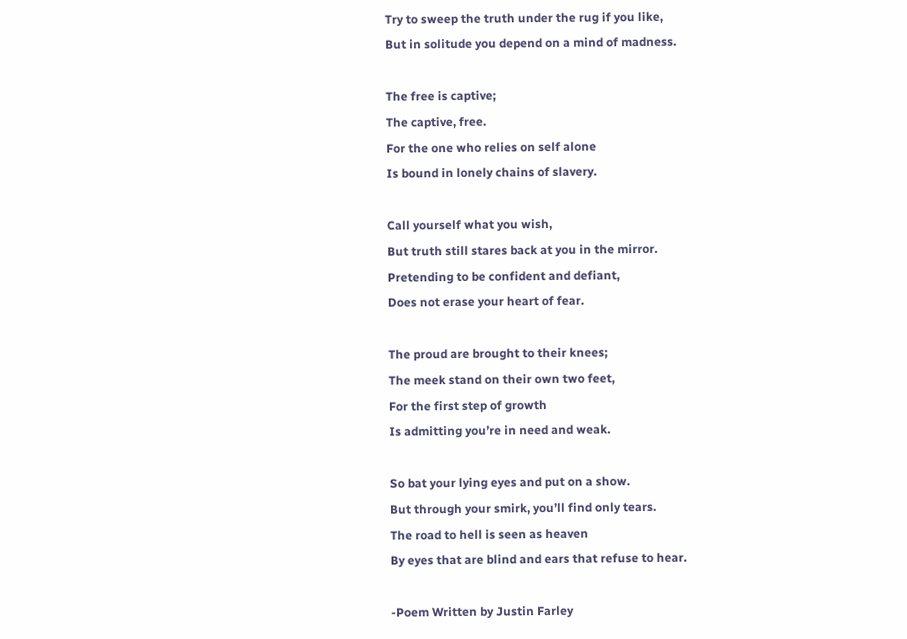Try to sweep the truth under the rug if you like,
But in solitude you depend on a mind of madness.

The free is captive;
The captive, free.
For the one who relies on self alone
Is bound in lonely chains of slavery.

Call yourself what you wish,
But truth still stares back at you in the mirror.
Pretending to be confident and defiant,
Does not erase your heart of fear.

The proud are brought to their knees;
The meek stand on their own two feet,
For the first step of growth
Is admitting you’re in need and weak.

So bat your lying eyes and put on a show.
But through your smirk, you’ll find only tears.
The road to hell is seen as heaven
By eyes that are blind and ears that refuse to hear.

-Poem Written by Justin Farley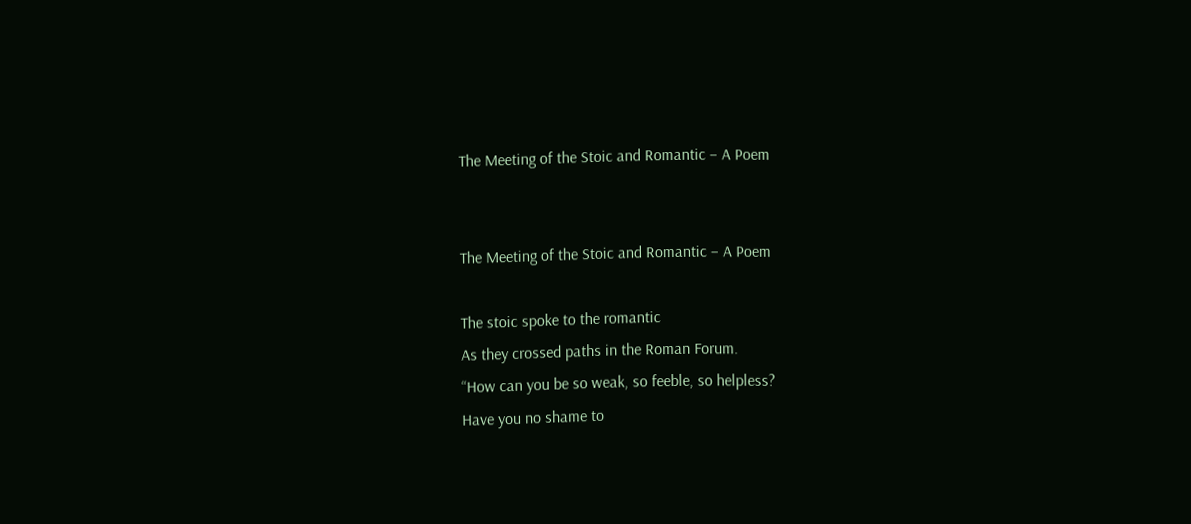The Meeting of the Stoic and Romantic – A Poem


The Meeting of the Stoic and Romantic – A Poem

The stoic spoke to the romantic
As they crossed paths in the Roman Forum.
“How can you be so weak, so feeble, so helpless?
Have you no shame to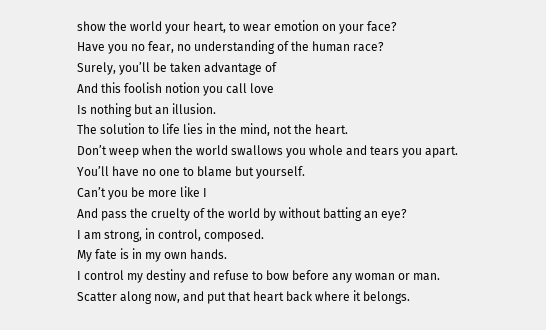show the world your heart, to wear emotion on your face?
Have you no fear, no understanding of the human race?
Surely, you’ll be taken advantage of
And this foolish notion you call love
Is nothing but an illusion.
The solution to life lies in the mind, not the heart.
Don’t weep when the world swallows you whole and tears you apart.
You’ll have no one to blame but yourself.
Can’t you be more like I
And pass the cruelty of the world by without batting an eye?
I am strong, in control, composed.
My fate is in my own hands.
I control my destiny and refuse to bow before any woman or man.
Scatter along now, and put that heart back where it belongs.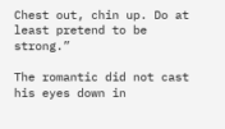Chest out, chin up. Do at least pretend to be strong.”

The romantic did not cast his eyes down in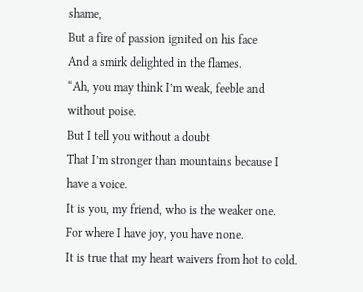shame,
But a fire of passion ignited on his face
And a smirk delighted in the flames.
“Ah, you may think I’m weak, feeble and without poise.
But I tell you without a doubt
That I’m stronger than mountains because I have a voice.
It is you, my friend, who is the weaker one.
For where I have joy, you have none.
It is true that my heart waivers from hot to cold.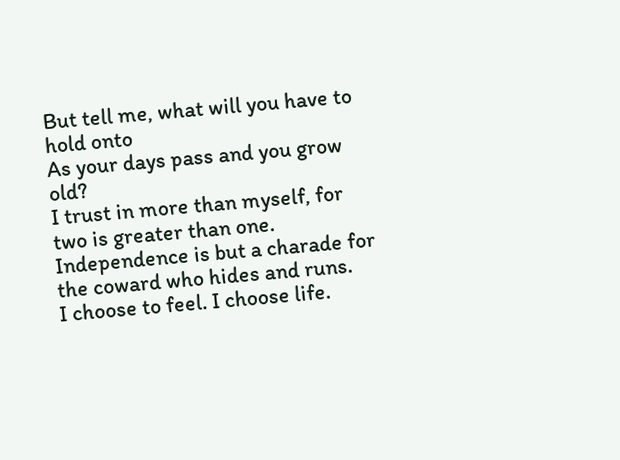But tell me, what will you have to hold onto
As your days pass and you grow old?
I trust in more than myself, for two is greater than one.
Independence is but a charade for the coward who hides and runs.
I choose to feel. I choose life.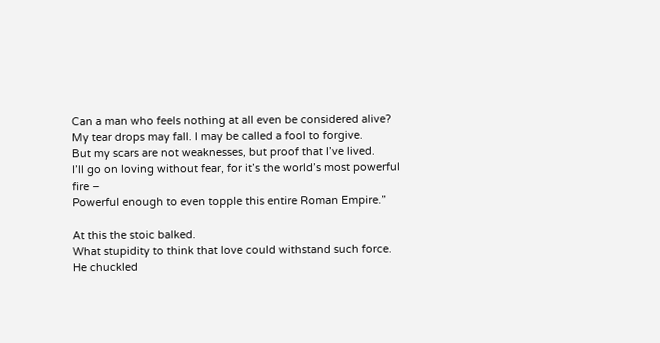Can a man who feels nothing at all even be considered alive?
My tear drops may fall. I may be called a fool to forgive.
But my scars are not weaknesses, but proof that I’ve lived.
I’ll go on loving without fear, for it’s the world’s most powerful fire –
Powerful enough to even topple this entire Roman Empire.”

At this the stoic balked.
What stupidity to think that love could withstand such force.
He chuckled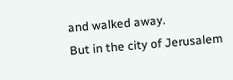and walked away.
But in the city of Jerusalem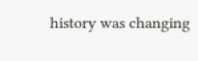history was changing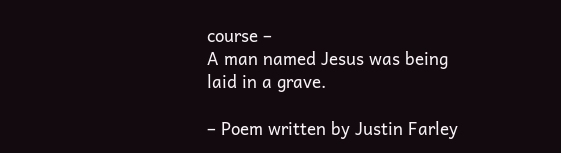course –
A man named Jesus was being laid in a grave.

– Poem written by Justin Farley